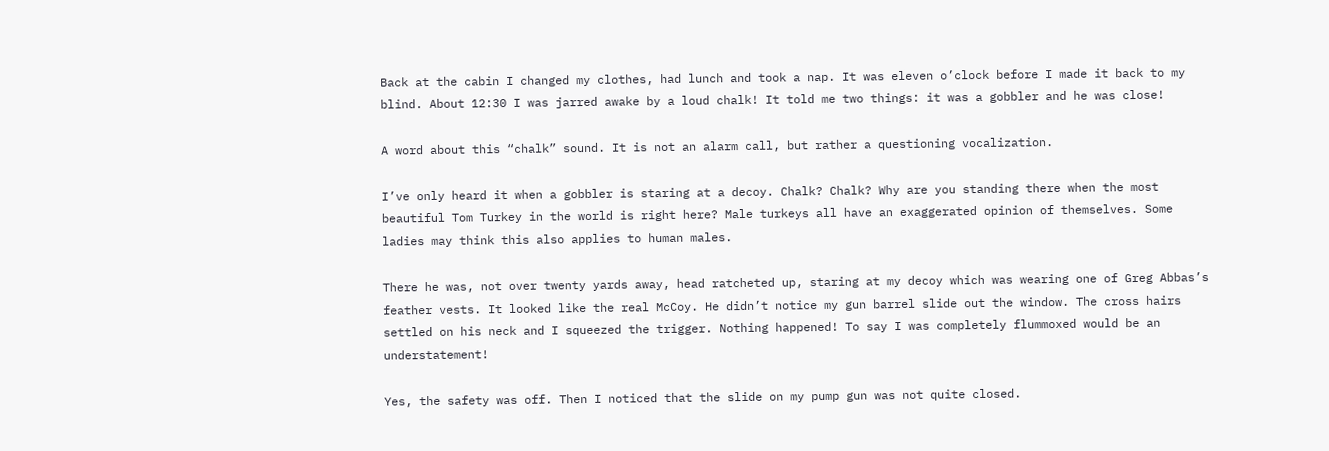Back at the cabin I changed my clothes, had lunch and took a nap. It was eleven o’clock before I made it back to my blind. About 12:30 I was jarred awake by a loud chalk! It told me two things: it was a gobbler and he was close!

A word about this “chalk” sound. It is not an alarm call, but rather a questioning vocalization.

I’ve only heard it when a gobbler is staring at a decoy. Chalk? Chalk? Why are you standing there when the most beautiful Tom Turkey in the world is right here? Male turkeys all have an exaggerated opinion of themselves. Some ladies may think this also applies to human males.

There he was, not over twenty yards away, head ratcheted up, staring at my decoy which was wearing one of Greg Abbas’s feather vests. It looked like the real McCoy. He didn’t notice my gun barrel slide out the window. The cross hairs settled on his neck and I squeezed the trigger. Nothing happened! To say I was completely flummoxed would be an understatement!

Yes, the safety was off. Then I noticed that the slide on my pump gun was not quite closed.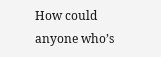How could anyone who’s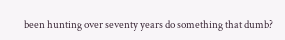been hunting over seventy years do something that dumb?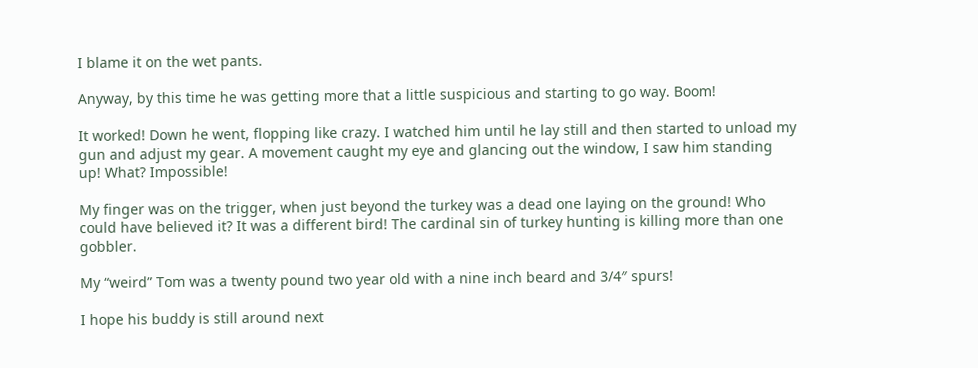I blame it on the wet pants.

Anyway, by this time he was getting more that a little suspicious and starting to go way. Boom!

It worked! Down he went, flopping like crazy. I watched him until he lay still and then started to unload my gun and adjust my gear. A movement caught my eye and glancing out the window, I saw him standing up! What? Impossible!

My finger was on the trigger, when just beyond the turkey was a dead one laying on the ground! Who could have believed it? It was a different bird! The cardinal sin of turkey hunting is killing more than one gobbler.

My “weird” Tom was a twenty pound two year old with a nine inch beard and 3/4″ spurs!

I hope his buddy is still around next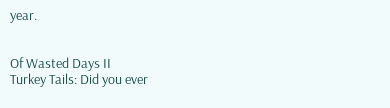year.


Of Wasted Days II
Turkey Tails: Did you ever